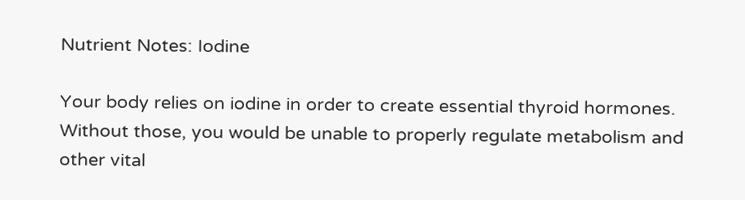Nutrient Notes: Iodine

Your body relies on iodine in order to create essential thyroid hormones. Without those, you would be unable to properly regulate metabolism and other vital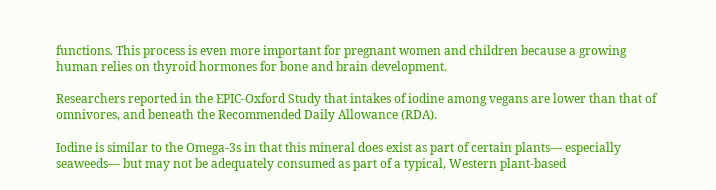functions. This process is even more important for pregnant women and children because a growing human relies on thyroid hormones for bone and brain development.

Researchers reported in the EPIC-Oxford Study that intakes of iodine among vegans are lower than that of omnivores, and beneath the Recommended Daily Allowance (RDA).

Iodine is similar to the Omega-3s in that this mineral does exist as part of certain plants— especially seaweeds— but may not be adequately consumed as part of a typical, Western plant-based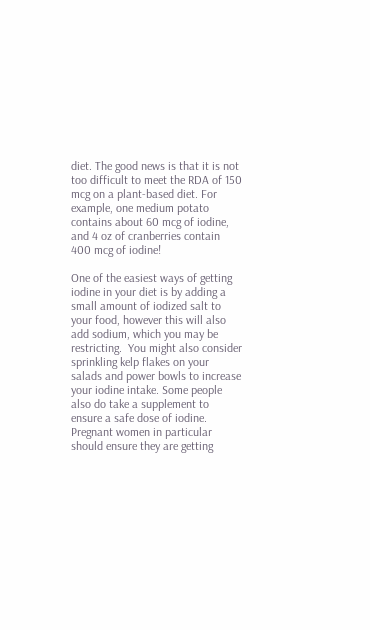diet. The good news is that it is not too difficult to meet the RDA of 150 mcg on a plant-based diet. For example, one medium potato contains about 60 mcg of iodine, and 4 oz of cranberries contain 400 mcg of iodine!

One of the easiest ways of getting iodine in your diet is by adding a small amount of iodized salt to your food, however this will also add sodium, which you may be restricting.  You might also consider sprinkling kelp flakes on your salads and power bowls to increase your iodine intake. Some people also do take a supplement to ensure a safe dose of iodine. Pregnant women in particular should ensure they are getting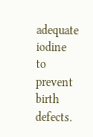adequate iodine to prevent birth defects.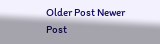Older Post Newer Post